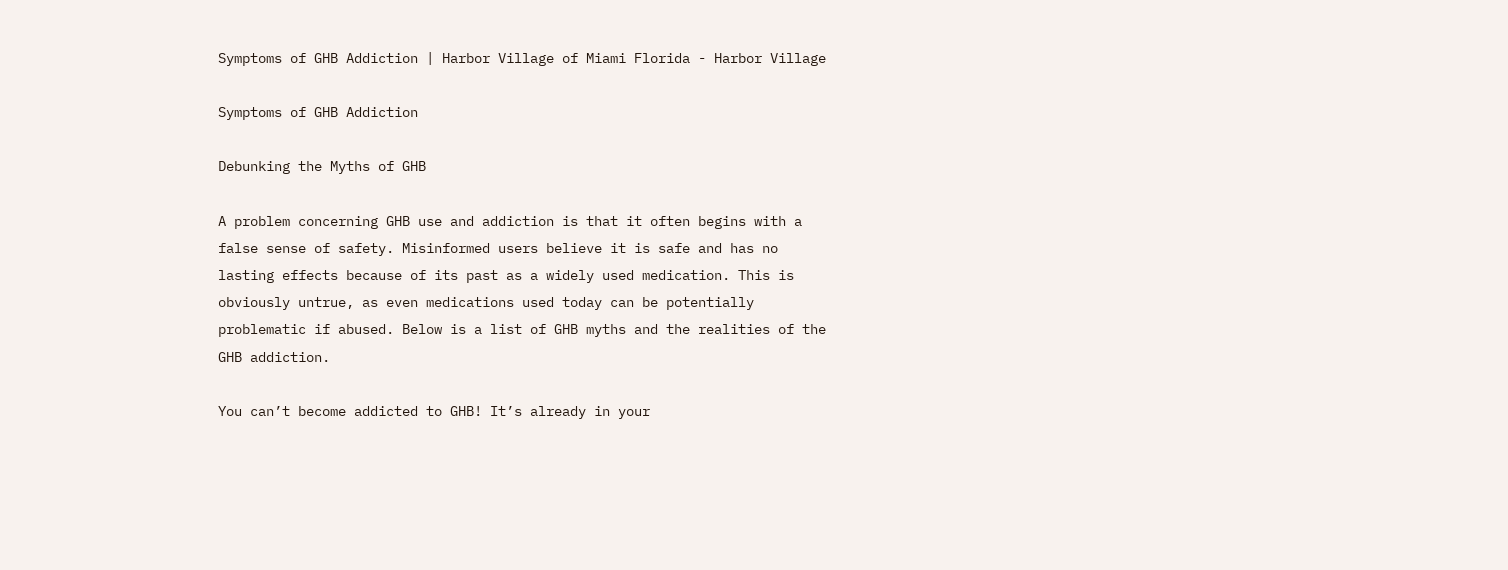Symptoms of GHB Addiction | Harbor Village of Miami Florida - Harbor Village

Symptoms of GHB Addiction

Debunking the Myths of GHB

A problem concerning GHB use and addiction is that it often begins with a false sense of safety. Misinformed users believe it is safe and has no lasting effects because of its past as a widely used medication. This is obviously untrue, as even medications used today can be potentially problematic if abused. Below is a list of GHB myths and the realities of the GHB addiction.

You can’t become addicted to GHB! It’s already in your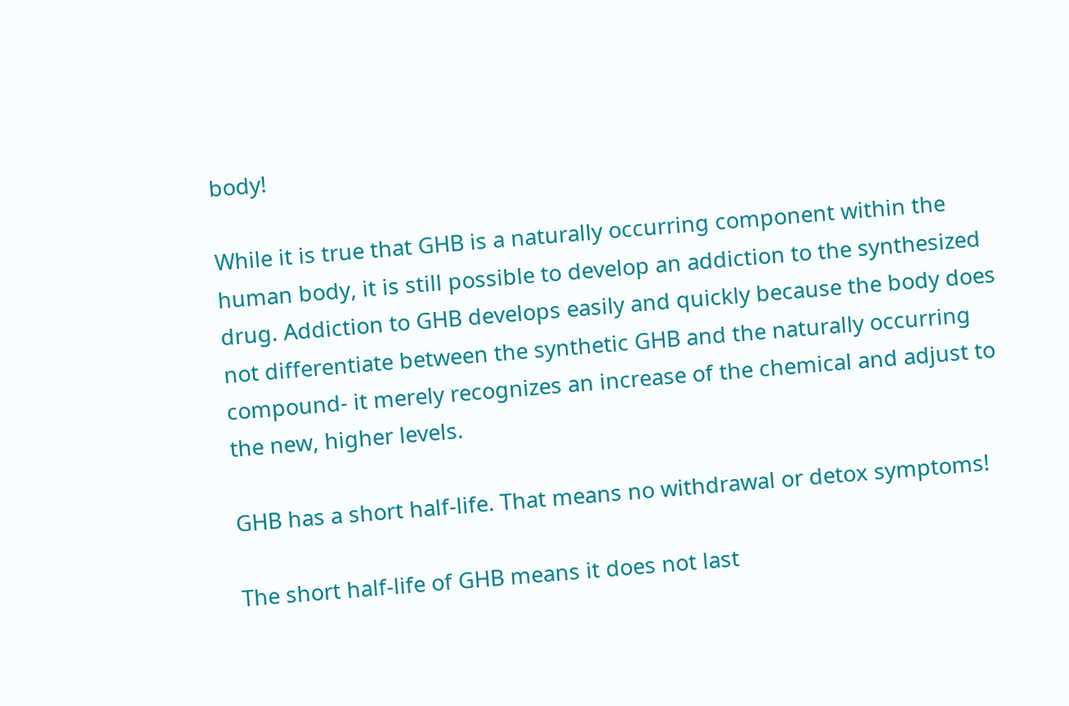body!

While it is true that GHB is a naturally occurring component within the human body, it is still possible to develop an addiction to the synthesized drug. Addiction to GHB develops easily and quickly because the body does not differentiate between the synthetic GHB and the naturally occurring compound- it merely recognizes an increase of the chemical and adjust to the new, higher levels.

GHB has a short half-life. That means no withdrawal or detox symptoms!

The short half-life of GHB means it does not last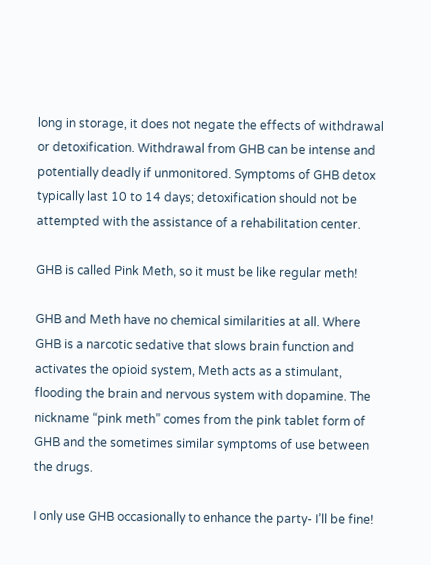long in storage, it does not negate the effects of withdrawal or detoxification. Withdrawal from GHB can be intense and potentially deadly if unmonitored. Symptoms of GHB detox typically last 10 to 14 days; detoxification should not be attempted with the assistance of a rehabilitation center.

GHB is called Pink Meth, so it must be like regular meth!

GHB and Meth have no chemical similarities at all. Where GHB is a narcotic sedative that slows brain function and activates the opioid system, Meth acts as a stimulant, flooding the brain and nervous system with dopamine. The nickname “pink meth” comes from the pink tablet form of GHB and the sometimes similar symptoms of use between the drugs.

I only use GHB occasionally to enhance the party- I’ll be fine!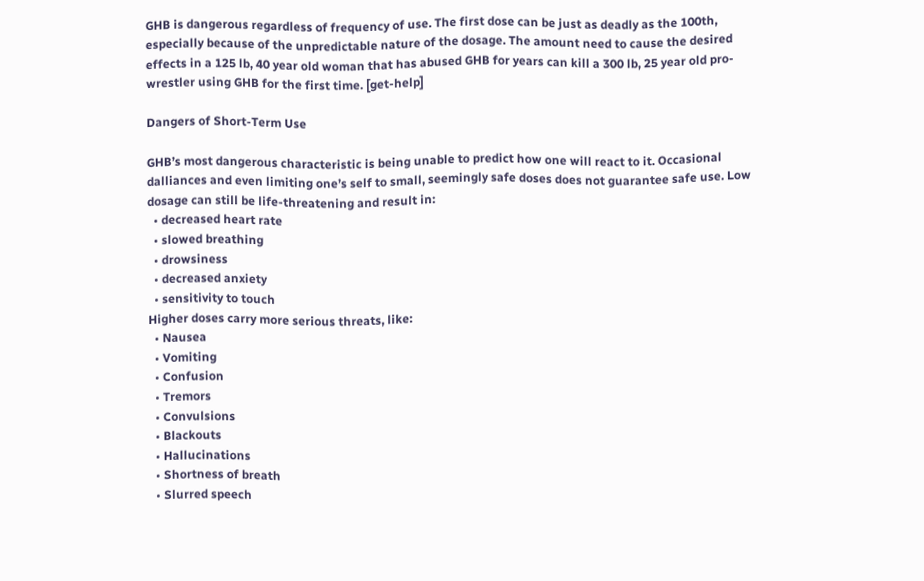GHB is dangerous regardless of frequency of use. The first dose can be just as deadly as the 100th, especially because of the unpredictable nature of the dosage. The amount need to cause the desired effects in a 125 lb, 40 year old woman that has abused GHB for years can kill a 300 lb, 25 year old pro-wrestler using GHB for the first time. [get-help]

Dangers of Short-Term Use

GHB’s most dangerous characteristic is being unable to predict how one will react to it. Occasional dalliances and even limiting one’s self to small, seemingly safe doses does not guarantee safe use. Low dosage can still be life-threatening and result in:
  • decreased heart rate
  • slowed breathing
  • drowsiness
  • decreased anxiety
  • sensitivity to touch
Higher doses carry more serious threats, like:
  • Nausea
  • Vomiting
  • Confusion
  • Tremors
  • Convulsions
  • Blackouts
  • Hallucinations
  • Shortness of breath
  • Slurred speech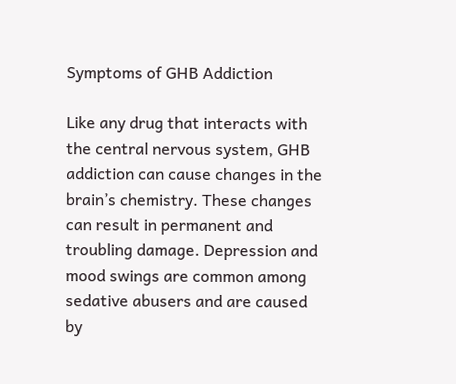Symptoms of GHB Addiction

Like any drug that interacts with the central nervous system, GHB addiction can cause changes in the brain’s chemistry. These changes can result in permanent and troubling damage. Depression and mood swings are common among sedative abusers and are caused by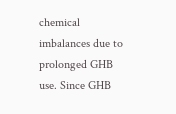chemical imbalances due to prolonged GHB use. Since GHB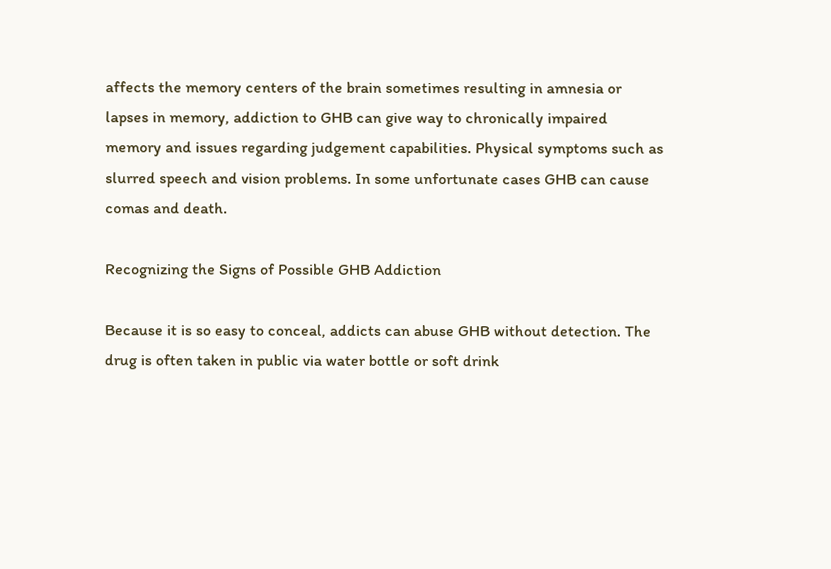affects the memory centers of the brain sometimes resulting in amnesia or lapses in memory, addiction to GHB can give way to chronically impaired memory and issues regarding judgement capabilities. Physical symptoms such as slurred speech and vision problems. In some unfortunate cases GHB can cause comas and death.

Recognizing the Signs of Possible GHB Addiction

Because it is so easy to conceal, addicts can abuse GHB without detection. The drug is often taken in public via water bottle or soft drink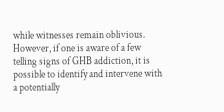while witnesses remain oblivious. However, if one is aware of a few telling signs of GHB addiction, it is possible to identify and intervene with a potentially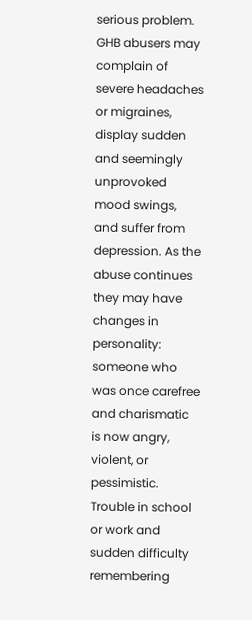serious problem. GHB abusers may complain of severe headaches or migraines, display sudden and seemingly unprovoked mood swings, and suffer from depression. As the abuse continues they may have changes in personality: someone who was once carefree and charismatic is now angry, violent, or pessimistic. Trouble in school or work and sudden difficulty remembering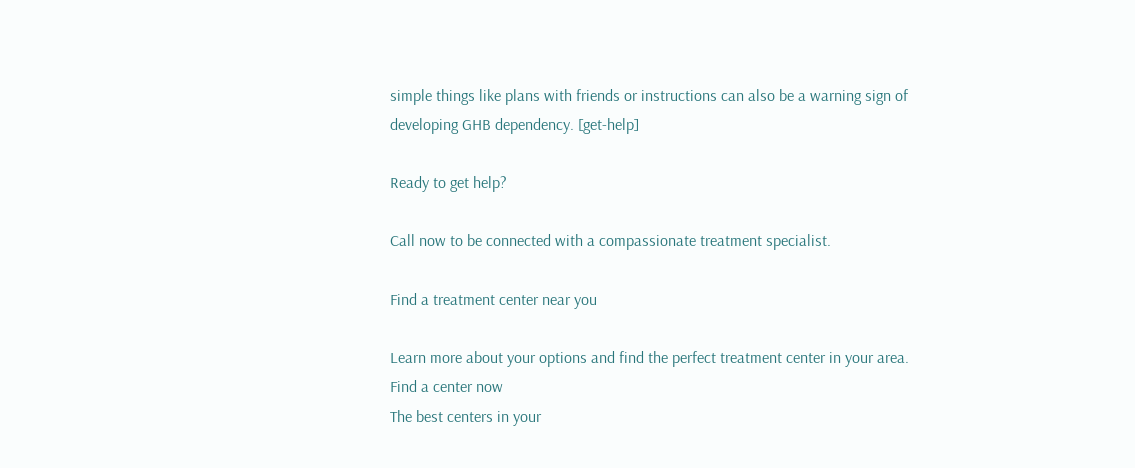simple things like plans with friends or instructions can also be a warning sign of developing GHB dependency. [get-help]

Ready to get help?

Call now to be connected with a compassionate treatment specialist.

Find a treatment center near you

Learn more about your options and find the perfect treatment center in your area.
Find a center now
The best centers in your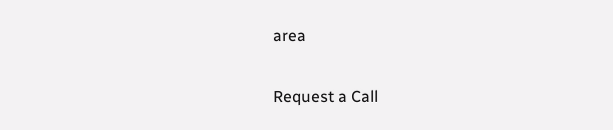area

Request a Call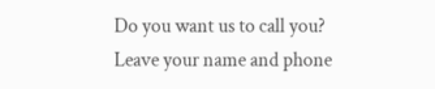Do you want us to call you?
Leave your name and phone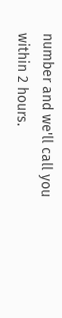number and we'll call you within 2 hours.